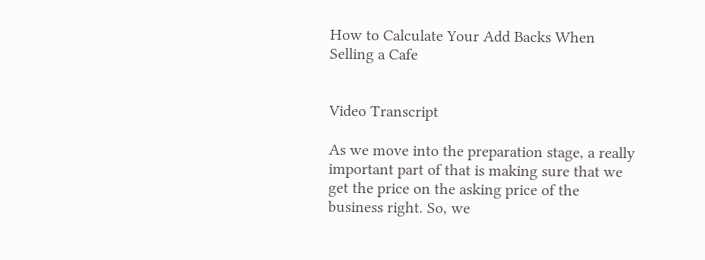How to Calculate Your Add Backs When Selling a Cafe


Video Transcript

As we move into the preparation stage, a really important part of that is making sure that we get the price on the asking price of the business right. So, we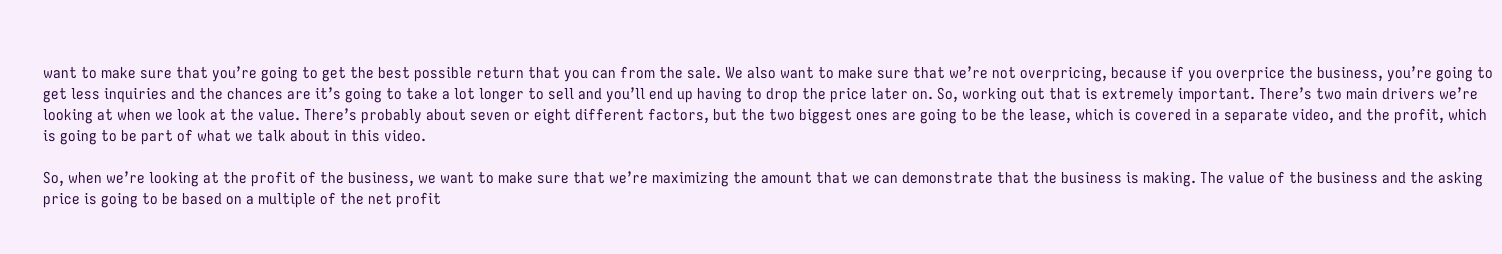want to make sure that you’re going to get the best possible return that you can from the sale. We also want to make sure that we’re not overpricing, because if you overprice the business, you’re going to get less inquiries and the chances are it’s going to take a lot longer to sell and you’ll end up having to drop the price later on. So, working out that is extremely important. There’s two main drivers we’re looking at when we look at the value. There’s probably about seven or eight different factors, but the two biggest ones are going to be the lease, which is covered in a separate video, and the profit, which is going to be part of what we talk about in this video.

So, when we’re looking at the profit of the business, we want to make sure that we’re maximizing the amount that we can demonstrate that the business is making. The value of the business and the asking price is going to be based on a multiple of the net profit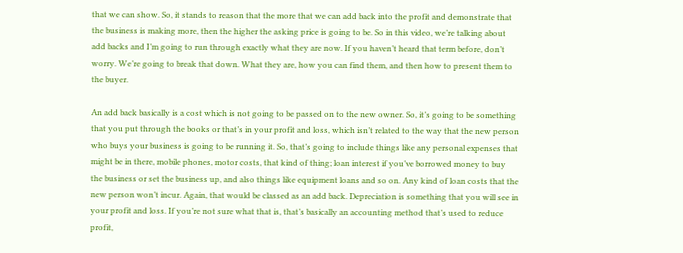that we can show. So, it stands to reason that the more that we can add back into the profit and demonstrate that the business is making more, then the higher the asking price is going to be. So in this video, we’re talking about add backs and I’m going to run through exactly what they are now. If you haven’t heard that term before, don’t worry. We’re going to break that down. What they are, how you can find them, and then how to present them to the buyer.

An add back basically is a cost which is not going to be passed on to the new owner. So, it’s going to be something that you put through the books or that’s in your profit and loss, which isn’t related to the way that the new person who buys your business is going to be running it. So, that’s going to include things like any personal expenses that might be in there, mobile phones, motor costs, that kind of thing; loan interest if you’ve borrowed money to buy the business or set the business up, and also things like equipment loans and so on. Any kind of loan costs that the new person won’t incur. Again, that would be classed as an add back. Depreciation is something that you will see in your profit and loss. If you’re not sure what that is, that’s basically an accounting method that’s used to reduce profit,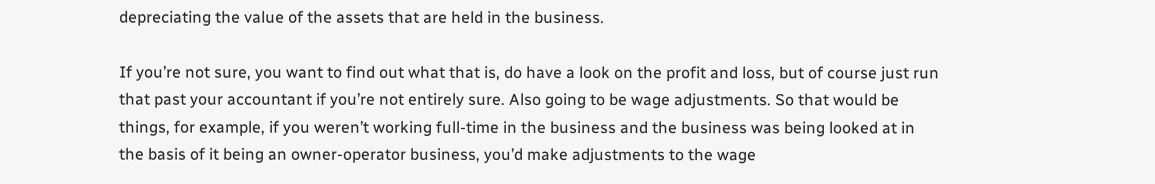depreciating the value of the assets that are held in the business.

If you’re not sure, you want to find out what that is, do have a look on the profit and loss, but of course just run that past your accountant if you’re not entirely sure. Also going to be wage adjustments. So that would be things, for example, if you weren’t working full-time in the business and the business was being looked at in the basis of it being an owner-operator business, you’d make adjustments to the wage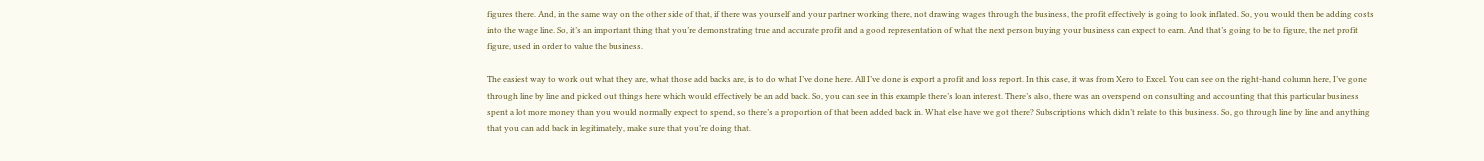figures there. And, in the same way on the other side of that, if there was yourself and your partner working there, not drawing wages through the business, the profit effectively is going to look inflated. So, you would then be adding costs into the wage line. So, it’s an important thing that you’re demonstrating true and accurate profit and a good representation of what the next person buying your business can expect to earn. And that’s going to be to figure, the net profit figure, used in order to value the business.

The easiest way to work out what they are, what those add backs are, is to do what I’ve done here. All I’ve done is export a profit and loss report. In this case, it was from Xero to Excel. You can see on the right-hand column here, I’ve gone through line by line and picked out things here which would effectively be an add back. So, you can see in this example there’s loan interest. There’s also, there was an overspend on consulting and accounting that this particular business spent a lot more money than you would normally expect to spend, so there’s a proportion of that been added back in. What else have we got there? Subscriptions which didn’t relate to this business. So, go through line by line and anything that you can add back in legitimately, make sure that you’re doing that.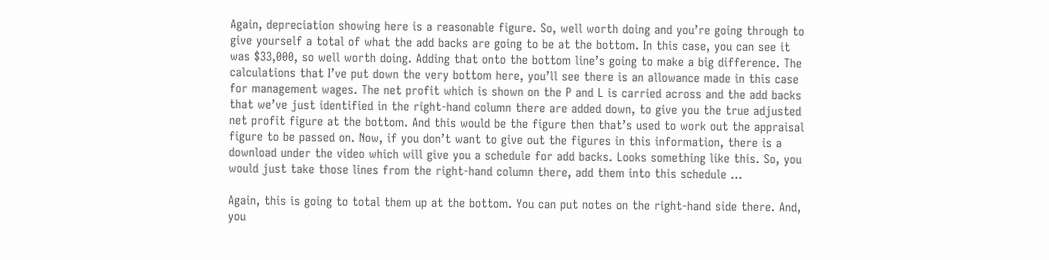Again, depreciation showing here is a reasonable figure. So, well worth doing and you’re going through to give yourself a total of what the add backs are going to be at the bottom. In this case, you can see it was $33,000, so well worth doing. Adding that onto the bottom line’s going to make a big difference. The calculations that I’ve put down the very bottom here, you’ll see there is an allowance made in this case for management wages. The net profit which is shown on the P and L is carried across and the add backs that we’ve just identified in the right-hand column there are added down, to give you the true adjusted net profit figure at the bottom. And this would be the figure then that’s used to work out the appraisal figure to be passed on. Now, if you don’t want to give out the figures in this information, there is a download under the video which will give you a schedule for add backs. Looks something like this. So, you would just take those lines from the right-hand column there, add them into this schedule …

Again, this is going to total them up at the bottom. You can put notes on the right-hand side there. And, you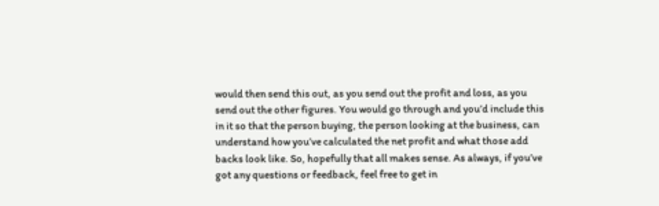would then send this out, as you send out the profit and loss, as you send out the other figures. You would go through and you’d include this in it so that the person buying, the person looking at the business, can understand how you’ve calculated the net profit and what those add backs look like. So, hopefully that all makes sense. As always, if you’ve got any questions or feedback, feel free to get in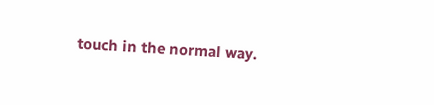touch in the normal way.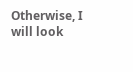Otherwise, I will look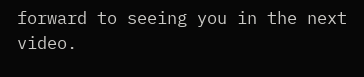forward to seeing you in the next video.